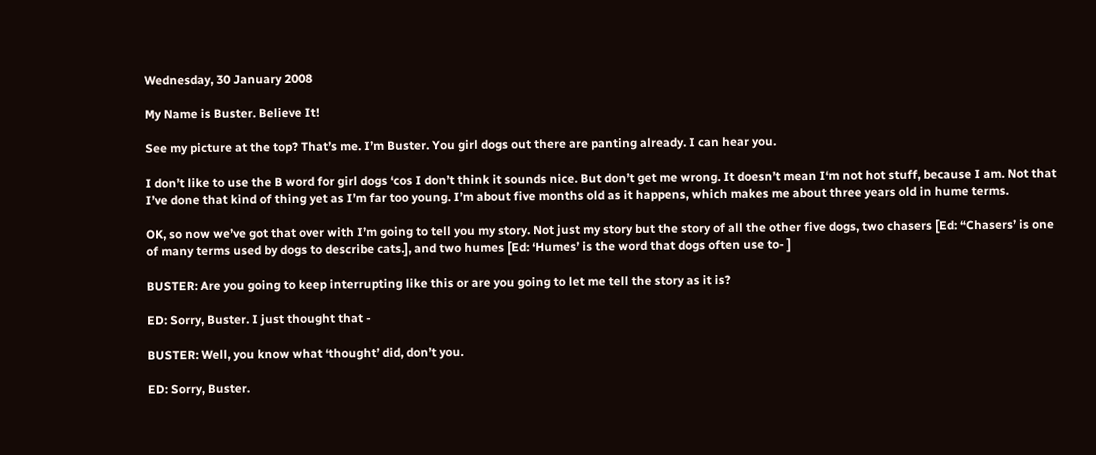Wednesday, 30 January 2008

My Name is Buster. Believe It!

See my picture at the top? That’s me. I’m Buster. You girl dogs out there are panting already. I can hear you.

I don’t like to use the B word for girl dogs ‘cos I don’t think it sounds nice. But don’t get me wrong. It doesn’t mean I‘m not hot stuff, because I am. Not that I’ve done that kind of thing yet as I’m far too young. I’m about five months old as it happens, which makes me about three years old in hume terms.

OK, so now we’ve got that over with I’m going to tell you my story. Not just my story but the story of all the other five dogs, two chasers [Ed: “Chasers’ is one of many terms used by dogs to describe cats.], and two humes [Ed: ‘Humes’ is the word that dogs often use to- ]

BUSTER: Are you going to keep interrupting like this or are you going to let me tell the story as it is?

ED: Sorry, Buster. I just thought that -

BUSTER: Well, you know what ‘thought’ did, don’t you.

ED: Sorry, Buster.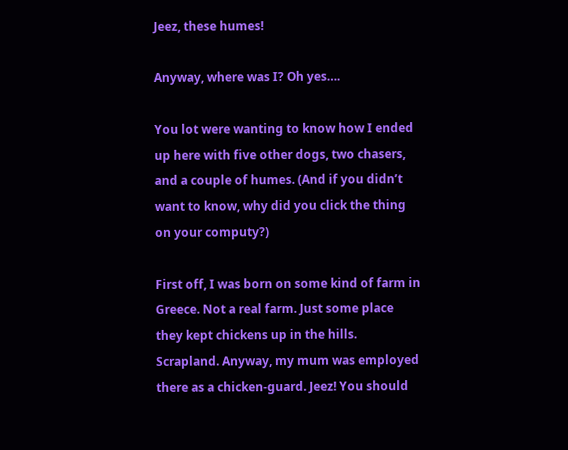Jeez, these humes!

Anyway, where was I? Oh yes….

You lot were wanting to know how I ended up here with five other dogs, two chasers, and a couple of humes. (And if you didn’t want to know, why did you click the thing on your computy?)

First off, I was born on some kind of farm in Greece. Not a real farm. Just some place they kept chickens up in the hills. Scrapland. Anyway, my mum was employed there as a chicken-guard. Jeez! You should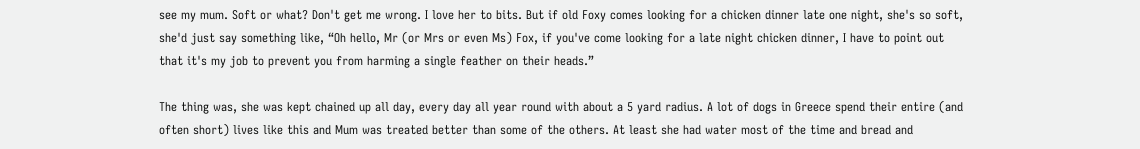see my mum. Soft or what? Don't get me wrong. I love her to bits. But if old Foxy comes looking for a chicken dinner late one night, she's so soft, she'd just say something like, “Oh hello, Mr (or Mrs or even Ms) Fox, if you've come looking for a late night chicken dinner, I have to point out that it's my job to prevent you from harming a single feather on their heads.”

The thing was, she was kept chained up all day, every day all year round with about a 5 yard radius. A lot of dogs in Greece spend their entire (and often short) lives like this and Mum was treated better than some of the others. At least she had water most of the time and bread and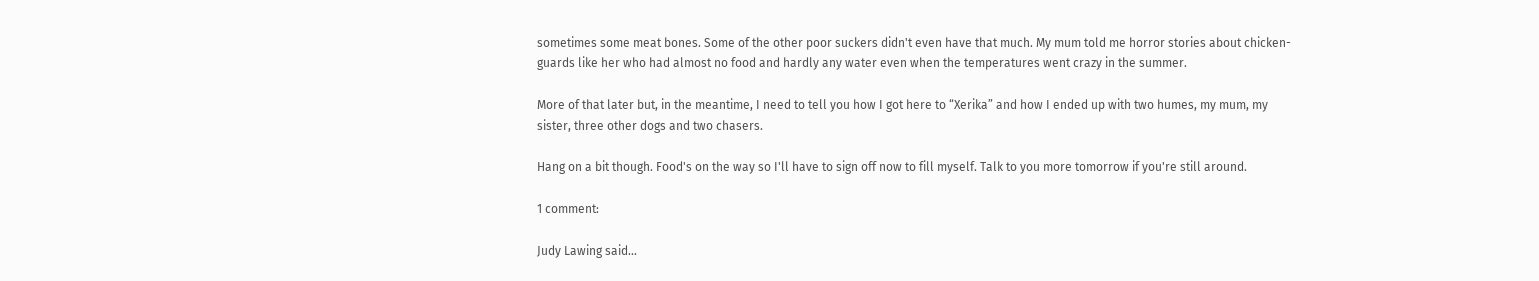sometimes some meat bones. Some of the other poor suckers didn't even have that much. My mum told me horror stories about chicken-guards like her who had almost no food and hardly any water even when the temperatures went crazy in the summer.

More of that later but, in the meantime, I need to tell you how I got here to “Xerika” and how I ended up with two humes, my mum, my sister, three other dogs and two chasers.

Hang on a bit though. Food's on the way so I'll have to sign off now to fill myself. Talk to you more tomorrow if you're still around.

1 comment:

Judy Lawing said...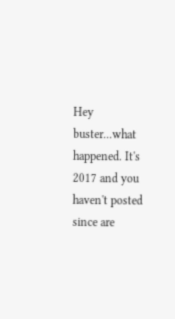Hey buster...what happened. It's 2017 and you haven't posted since are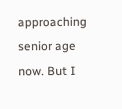approaching senior age now. But I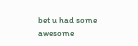bet u had some awesome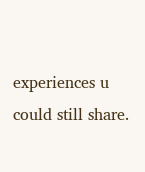experiences u could still share.